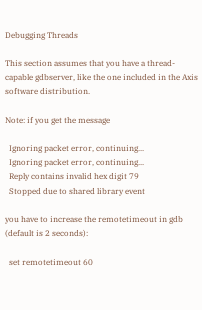Debugging Threads

This section assumes that you have a thread-capable gdbserver, like the one included in the Axis software distribution.

Note: if you get the message

  Ignoring packet error, continuing...
  Ignoring packet error, continuing...
  Reply contains invalid hex digit 79
  Stopped due to shared library event

you have to increase the remotetimeout in gdb (default is 2 seconds):

  set remotetimeout 60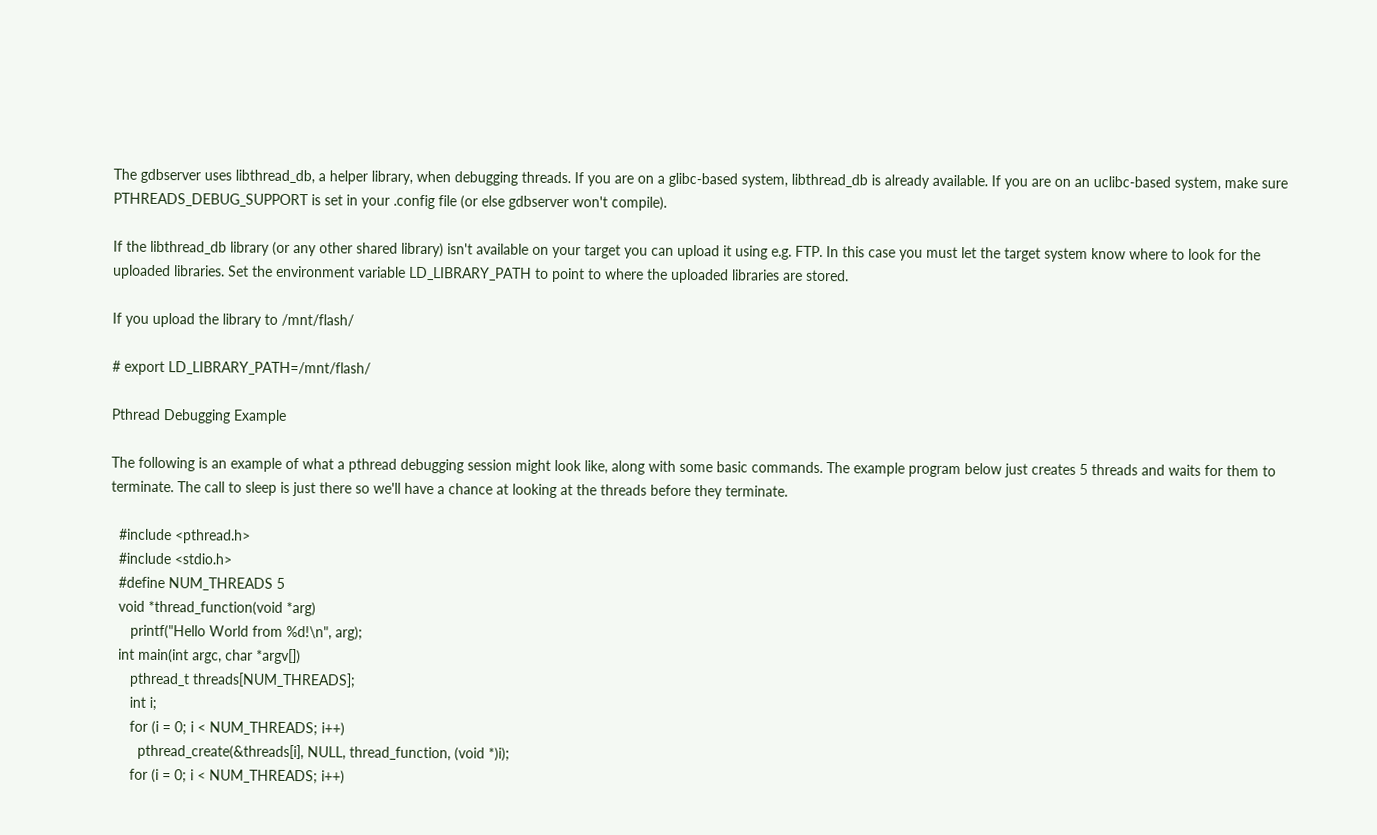The gdbserver uses libthread_db, a helper library, when debugging threads. If you are on a glibc-based system, libthread_db is already available. If you are on an uclibc-based system, make sure PTHREADS_DEBUG_SUPPORT is set in your .config file (or else gdbserver won't compile).

If the libthread_db library (or any other shared library) isn't available on your target you can upload it using e.g. FTP. In this case you must let the target system know where to look for the uploaded libraries. Set the environment variable LD_LIBRARY_PATH to point to where the uploaded libraries are stored.

If you upload the library to /mnt/flash/

# export LD_LIBRARY_PATH=/mnt/flash/

Pthread Debugging Example

The following is an example of what a pthread debugging session might look like, along with some basic commands. The example program below just creates 5 threads and waits for them to terminate. The call to sleep is just there so we'll have a chance at looking at the threads before they terminate.

  #include <pthread.h>
  #include <stdio.h>
  #define NUM_THREADS 5
  void *thread_function(void *arg)
     printf("Hello World from %d!\n", arg);
  int main(int argc, char *argv[])
     pthread_t threads[NUM_THREADS];
     int i;
     for (i = 0; i < NUM_THREADS; i++)
       pthread_create(&threads[i], NULL, thread_function, (void *)i);
     for (i = 0; i < NUM_THREADS; i++)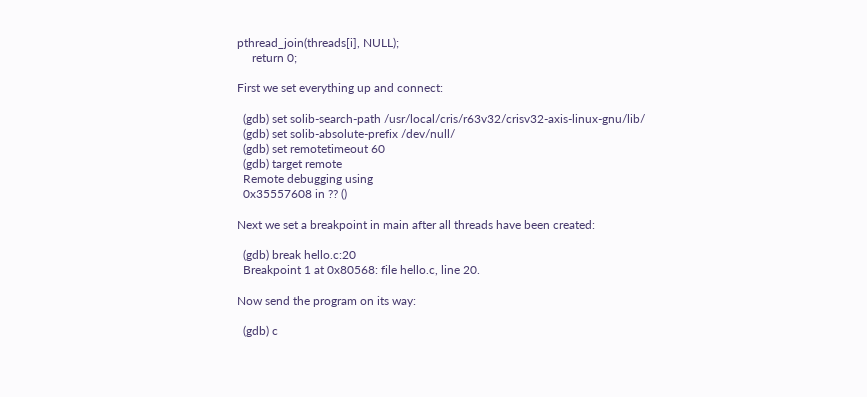pthread_join(threads[i], NULL);
     return 0;

First we set everything up and connect:

  (gdb) set solib-search-path /usr/local/cris/r63v32/crisv32-axis-linux-gnu/lib/
  (gdb) set solib-absolute-prefix /dev/null/
  (gdb) set remotetimeout 60
  (gdb) target remote
  Remote debugging using
  0x35557608 in ?? ()

Next we set a breakpoint in main after all threads have been created:

  (gdb) break hello.c:20
  Breakpoint 1 at 0x80568: file hello.c, line 20.

Now send the program on its way:

  (gdb) c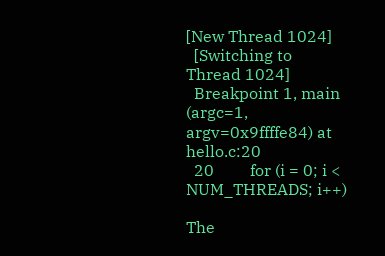[New Thread 1024]
  [Switching to Thread 1024]
  Breakpoint 1, main (argc=1, argv=0x9ffffe84) at hello.c:20
  20         for (i = 0; i < NUM_THREADS; i++)

The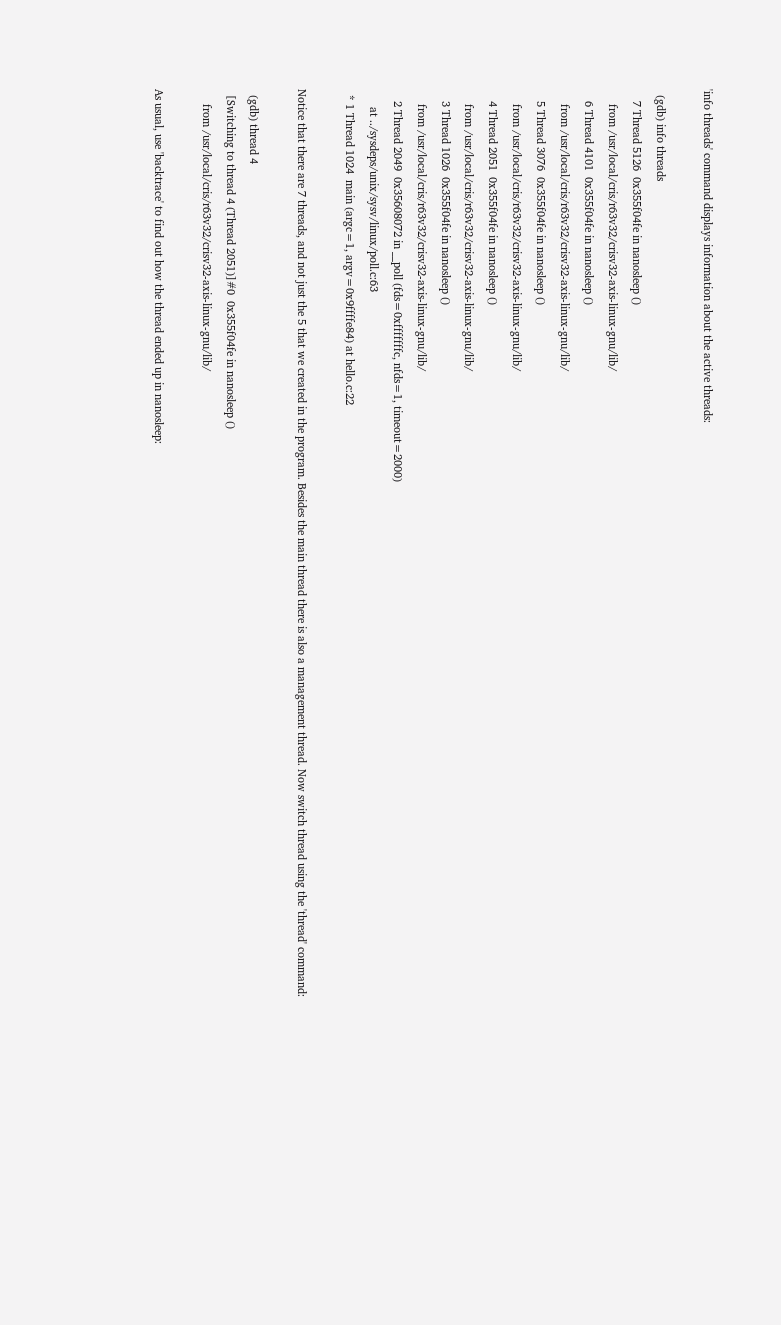'info threads' command displays information about the active threads:

  (gdb) info threads
    7 Thread 5126  0x355f04fe in nanosleep ()
     from /usr/local/cris/r63v32/crisv32-axis-linux-gnu/lib/
    6 Thread 4101  0x355f04fe in nanosleep ()
     from /usr/local/cris/r63v32/crisv32-axis-linux-gnu/lib/
    5 Thread 3076  0x355f04fe in nanosleep ()
     from /usr/local/cris/r63v32/crisv32-axis-linux-gnu/lib/
    4 Thread 2051  0x355f04fe in nanosleep ()
     from /usr/local/cris/r63v32/crisv32-axis-linux-gnu/lib/
    3 Thread 1026  0x355f04fe in nanosleep ()
     from /usr/local/cris/r63v32/crisv32-axis-linux-gnu/lib/
    2 Thread 2049  0x35608072 in __poll (fds=0xfffffffc, nfds=1, timeout=2000)
      at ../sysdeps/unix/sysv/linux/poll.c:63
  * 1 Thread 1024  main (argc=1, argv=0x9ffffe84) at hello.c:22

Notice that there are 7 threads, and not just the 5 that we created in the program. Besides the main thread there is also a management thread. Now switch thread using the 'thread' command:

  (gdb) thread 4
  [Switching to thread 4 (Thread 2051)]#0  0x355f04fe in nanosleep ()
     from /usr/local/cris/r63v32/crisv32-axis-linux-gnu/lib/

As usual, use 'backtrace' to find out how the thread ended up in nanosleep: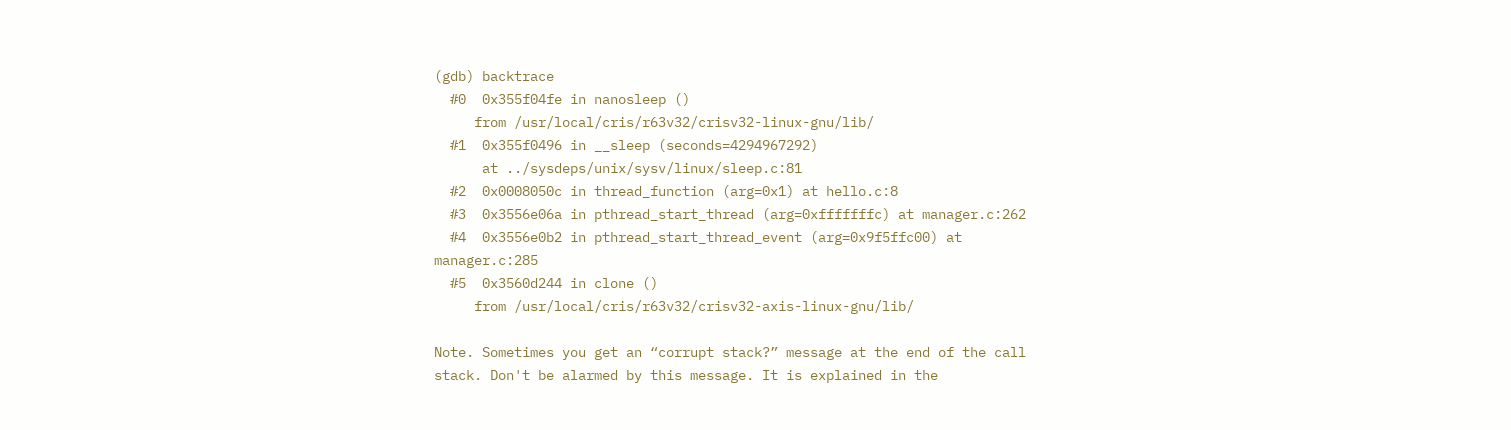(gdb) backtrace
  #0  0x355f04fe in nanosleep ()
     from /usr/local/cris/r63v32/crisv32-linux-gnu/lib/
  #1  0x355f0496 in __sleep (seconds=4294967292)
      at ../sysdeps/unix/sysv/linux/sleep.c:81
  #2  0x0008050c in thread_function (arg=0x1) at hello.c:8
  #3  0x3556e06a in pthread_start_thread (arg=0xfffffffc) at manager.c:262
  #4  0x3556e0b2 in pthread_start_thread_event (arg=0x9f5ffc00) at manager.c:285
  #5  0x3560d244 in clone ()
     from /usr/local/cris/r63v32/crisv32-axis-linux-gnu/lib/

Note. Sometimes you get an “corrupt stack?” message at the end of the call stack. Don't be alarmed by this message. It is explained in the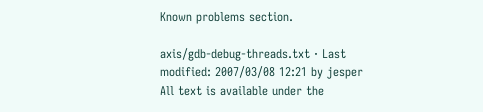Known problems section.

axis/gdb-debug-threads.txt · Last modified: 2007/03/08 12:21 by jesper
All text is available under the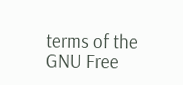terms of the GNU Free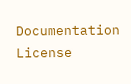Documentation License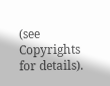(see Copyrights for details).